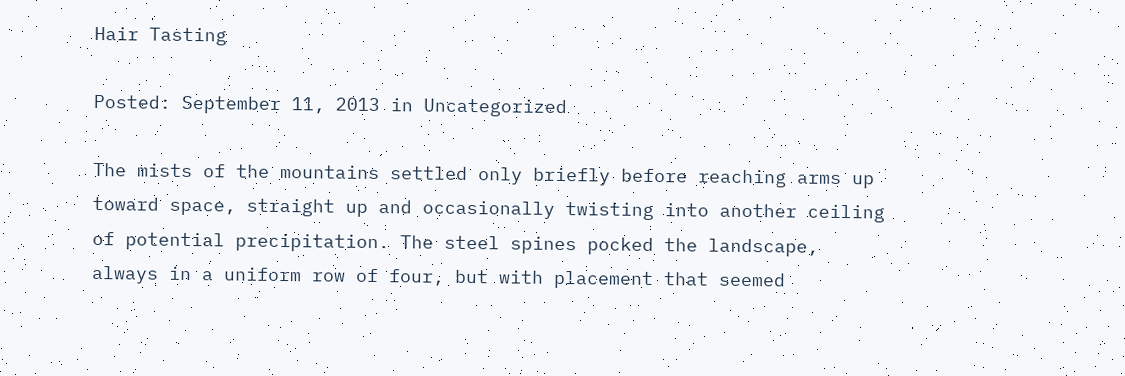Hair Tasting

Posted: September 11, 2013 in Uncategorized

The mists of the mountains settled only briefly before reaching arms up toward space, straight up and occasionally twisting into another ceiling of potential precipitation. The steel spines pocked the landscape, always in a uniform row of four, but with placement that seemed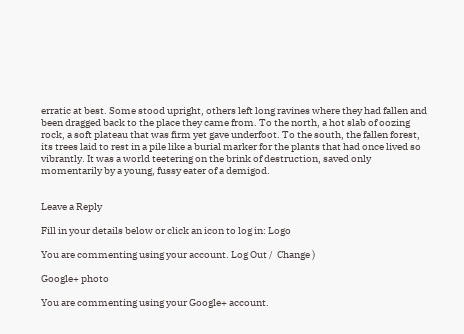erratic at best. Some stood upright, others left long ravines where they had fallen and been dragged back to the place they came from. To the north, a hot slab of oozing rock, a soft plateau that was firm yet gave underfoot. To the south, the fallen forest, its trees laid to rest in a pile like a burial marker for the plants that had once lived so vibrantly. It was a world teetering on the brink of destruction, saved only momentarily by a young, fussy eater of a demigod.


Leave a Reply

Fill in your details below or click an icon to log in: Logo

You are commenting using your account. Log Out /  Change )

Google+ photo

You are commenting using your Google+ account.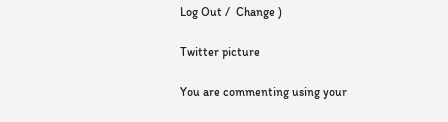Log Out /  Change )

Twitter picture

You are commenting using your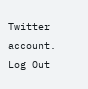Twitter account. Log Out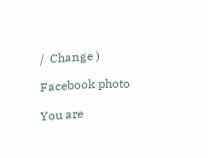/  Change )

Facebook photo

You are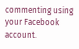commenting using your Facebook account.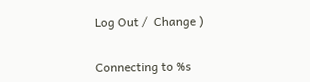Log Out /  Change )


Connecting to %s